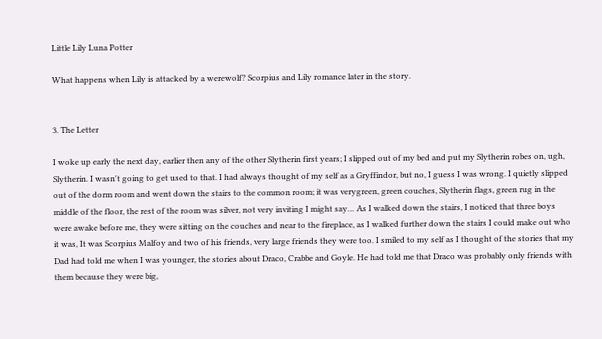Little Lily Luna Potter

What happens when Lily is attacked by a werewolf? Scorpius and Lily romance later in the story.


3. The Letter

I woke up early the next day, earlier then any of the other Slytherin first years; I slipped out of my bed and put my Slytherin robes on, ugh, Slytherin. I wasn't going to get used to that. I had always thought of my self as a Gryffindor, but no, I guess I was wrong. I quietly slipped out of the dorm room and went down the stairs to the common room; it was verygreen, green couches, Slytherin flags, green rug in the middle of the floor, the rest of the room was silver, not very inviting I might say… As I walked down the stairs, I noticed that three boys were awake before me, they were sitting on the couches and near to the fireplace, as I walked further down the stairs I could make out who it was, It was Scorpius Malfoy and two of his friends, very large friends they were too. I smiled to my self as I thought of the stories that my Dad had told me when I was younger, the stories about Draco, Crabbe and Goyle. He had told me that Draco was probably only friends with them because they were big,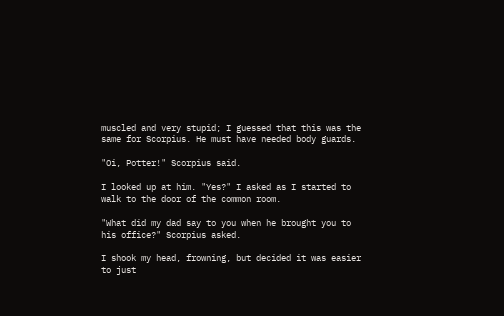muscled and very stupid; I guessed that this was the same for Scorpius. He must have needed body guards.

"Oi, Potter!" Scorpius said.

I looked up at him. "Yes?" I asked as I started to walk to the door of the common room.

"What did my dad say to you when he brought you to his office?" Scorpius asked.

I shook my head, frowning, but decided it was easier to just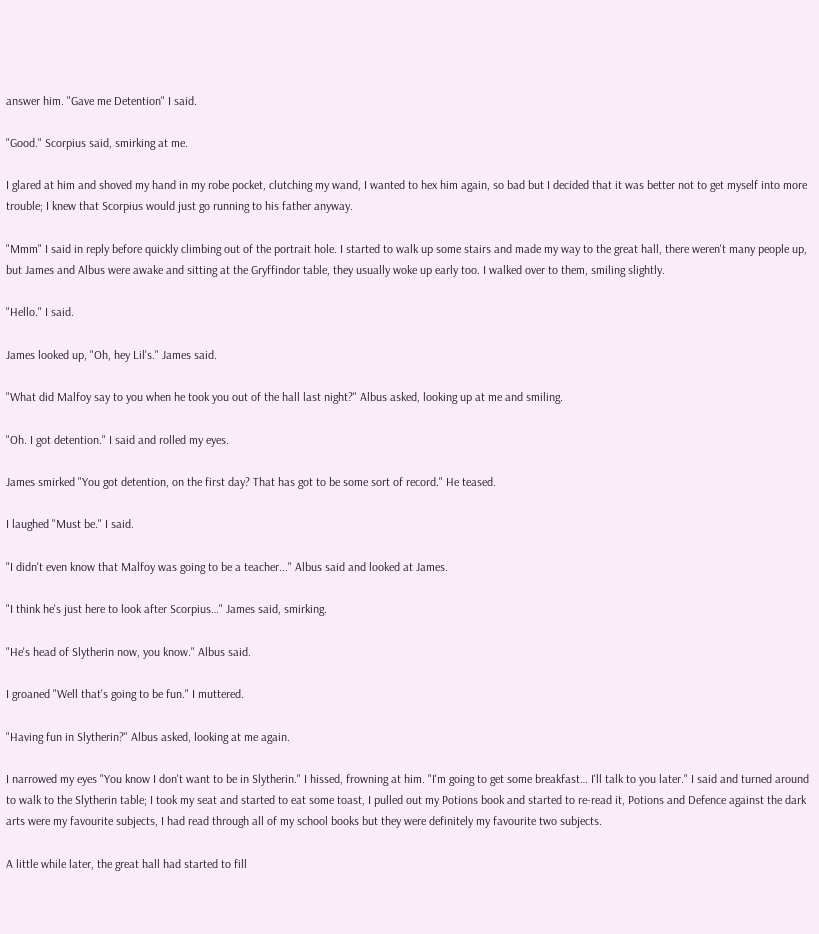answer him. "Gave me Detention" I said.

"Good." Scorpius said, smirking at me.

I glared at him and shoved my hand in my robe pocket, clutching my wand, I wanted to hex him again, so bad but I decided that it was better not to get myself into more trouble; I knew that Scorpius would just go running to his father anyway.

"Mmm" I said in reply before quickly climbing out of the portrait hole. I started to walk up some stairs and made my way to the great hall, there weren't many people up, but James and Albus were awake and sitting at the Gryffindor table, they usually woke up early too. I walked over to them, smiling slightly.

"Hello." I said.

James looked up, "Oh, hey Lil's." James said.

"What did Malfoy say to you when he took you out of the hall last night?" Albus asked, looking up at me and smiling.

"Oh. I got detention." I said and rolled my eyes.

James smirked "You got detention, on the first day? That has got to be some sort of record." He teased.

I laughed "Must be." I said.

"I didn't even know that Malfoy was going to be a teacher..." Albus said and looked at James.

"I think he's just here to look after Scorpius…" James said, smirking.

"He's head of Slytherin now, you know." Albus said.

I groaned "Well that's going to be fun." I muttered.

"Having fun in Slytherin?" Albus asked, looking at me again.

I narrowed my eyes "You know I don't want to be in Slytherin." I hissed, frowning at him. "I'm going to get some breakfast… I'll talk to you later." I said and turned around to walk to the Slytherin table; I took my seat and started to eat some toast, I pulled out my Potions book and started to re-read it, Potions and Defence against the dark arts were my favourite subjects, I had read through all of my school books but they were definitely my favourite two subjects.

A little while later, the great hall had started to fill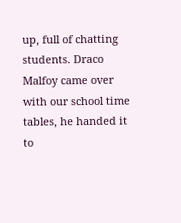up, full of chatting students. Draco Malfoy came over with our school time tables, he handed it to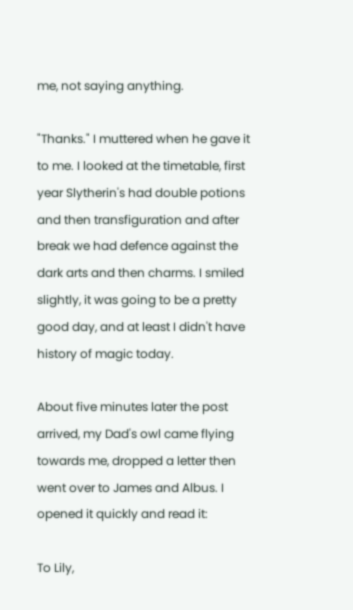me, not saying anything.

"Thanks." I muttered when he gave it to me. I looked at the timetable, first year Slytherin's had double potions and then transfiguration and after break we had defence against the dark arts and then charms. I smiled slightly, it was going to be a pretty good day, and at least I didn't have history of magic today.

About five minutes later the post arrived, my Dad's owl came flying towards me, dropped a letter then went over to James and Albus. I opened it quickly and read it:

To Lily,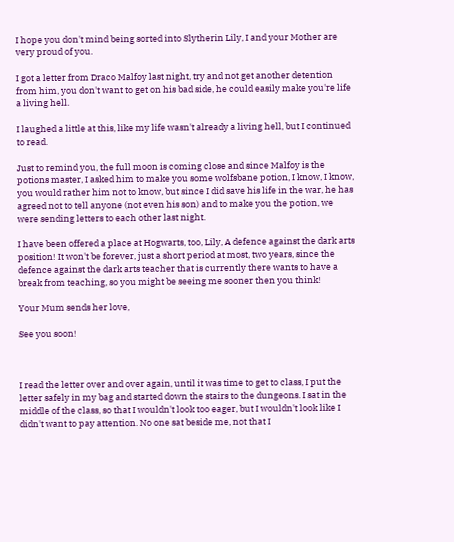I hope you don't mind being sorted into Slytherin Lily, I and your Mother are very proud of you.

I got a letter from Draco Malfoy last night, try and not get another detention from him, you don't want to get on his bad side, he could easily make you're life a living hell.

I laughed a little at this, like my life wasn't already a living hell, but I continued to read.

Just to remind you, the full moon is coming close and since Malfoy is the potions master, I asked him to make you some wolfsbane potion, I know, I know, you would rather him not to know, but since I did save his life in the war, he has agreed not to tell anyone (not even his son) and to make you the potion, we were sending letters to each other last night.

I have been offered a place at Hogwarts, too, Lily, A defence against the dark arts position! It won't be forever, just a short period at most, two years, since the defence against the dark arts teacher that is currently there wants to have a break from teaching, so you might be seeing me sooner then you think!

Your Mum sends her love,

See you soon!



I read the letter over and over again, until it was time to get to class, I put the letter safely in my bag and started down the stairs to the dungeons. I sat in the middle of the class, so that I wouldn't look too eager, but I wouldn't look like I didn't want to pay attention. No one sat beside me, not that I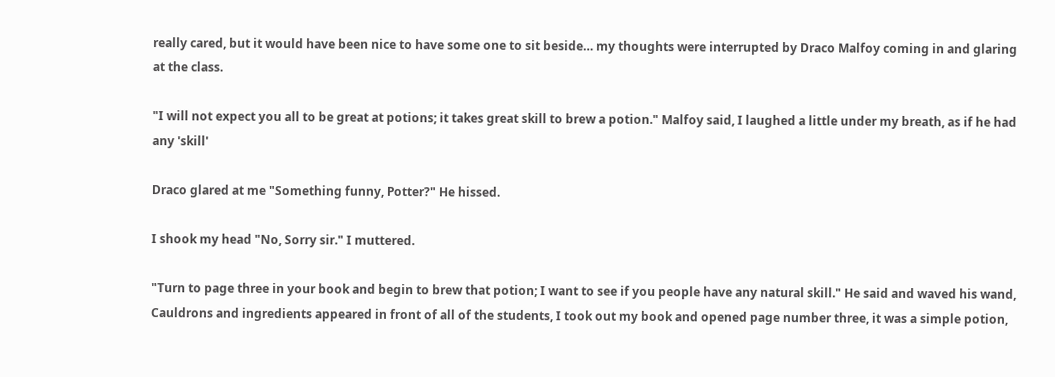really cared, but it would have been nice to have some one to sit beside… my thoughts were interrupted by Draco Malfoy coming in and glaring at the class.

"I will not expect you all to be great at potions; it takes great skill to brew a potion." Malfoy said, I laughed a little under my breath, as if he had any 'skill'

Draco glared at me "Something funny, Potter?" He hissed.

I shook my head "No, Sorry sir." I muttered.

"Turn to page three in your book and begin to brew that potion; I want to see if you people have any natural skill." He said and waved his wand, Cauldrons and ingredients appeared in front of all of the students, I took out my book and opened page number three, it was a simple potion,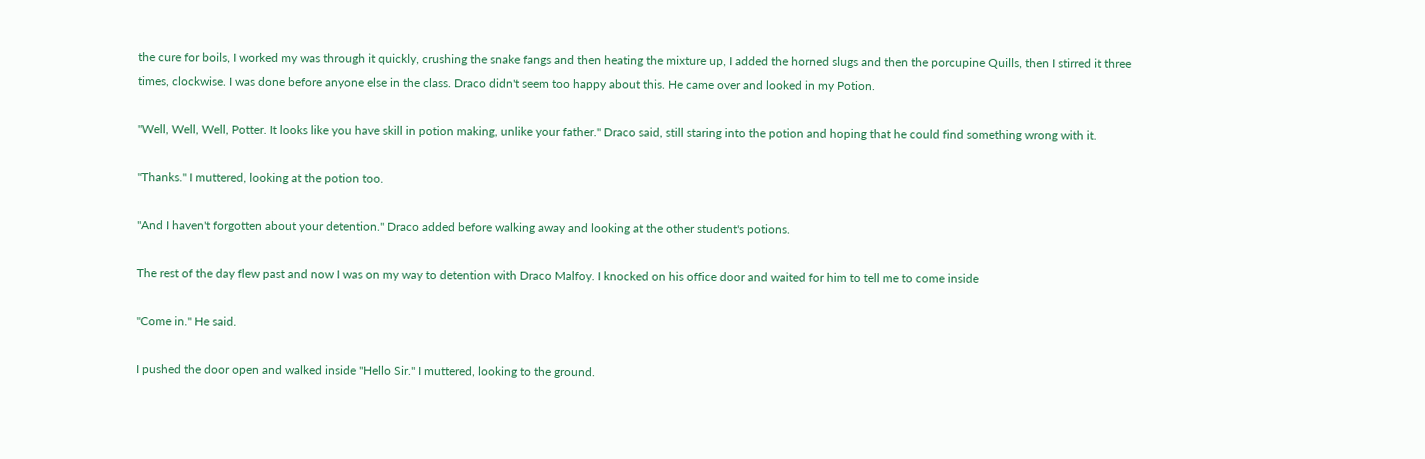the cure for boils, I worked my was through it quickly, crushing the snake fangs and then heating the mixture up, I added the horned slugs and then the porcupine Quills, then I stirred it three times, clockwise. I was done before anyone else in the class. Draco didn't seem too happy about this. He came over and looked in my Potion.

"Well, Well, Well, Potter. It looks like you have skill in potion making, unlike your father." Draco said, still staring into the potion and hoping that he could find something wrong with it.

"Thanks." I muttered, looking at the potion too.

"And I haven't forgotten about your detention." Draco added before walking away and looking at the other student's potions.

The rest of the day flew past and now I was on my way to detention with Draco Malfoy. I knocked on his office door and waited for him to tell me to come inside

"Come in." He said.

I pushed the door open and walked inside "Hello Sir." I muttered, looking to the ground.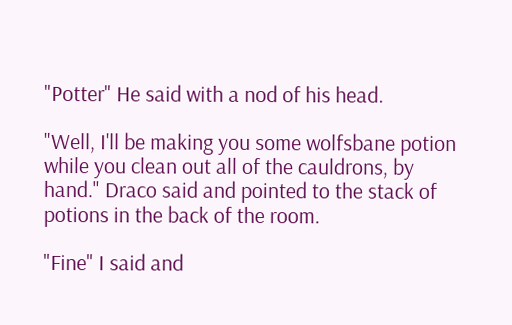"Potter" He said with a nod of his head.

"Well, I'll be making you some wolfsbane potion while you clean out all of the cauldrons, by hand." Draco said and pointed to the stack of potions in the back of the room.

"Fine" I said and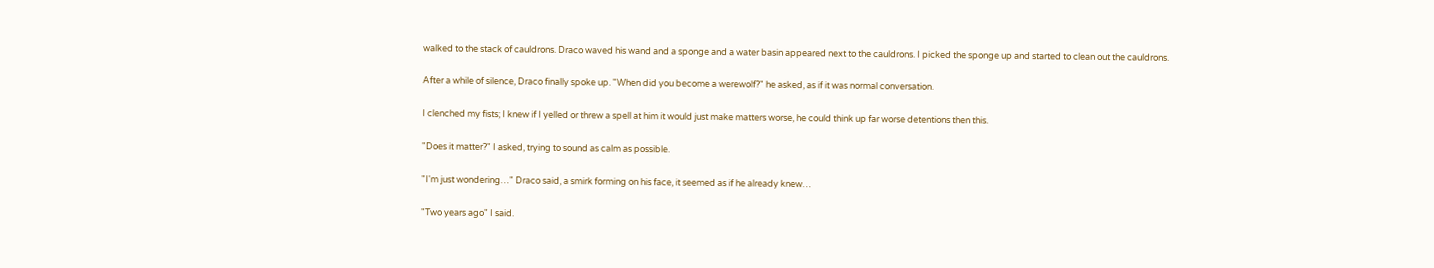walked to the stack of cauldrons. Draco waved his wand and a sponge and a water basin appeared next to the cauldrons. I picked the sponge up and started to clean out the cauldrons.

After a while of silence, Draco finally spoke up. "When did you become a werewolf?" he asked, as if it was normal conversation.

I clenched my fists; I knew if I yelled or threw a spell at him it would just make matters worse, he could think up far worse detentions then this.

"Does it matter?" I asked, trying to sound as calm as possible.

"I'm just wondering…" Draco said, a smirk forming on his face, it seemed as if he already knew…

"Two years ago" I said.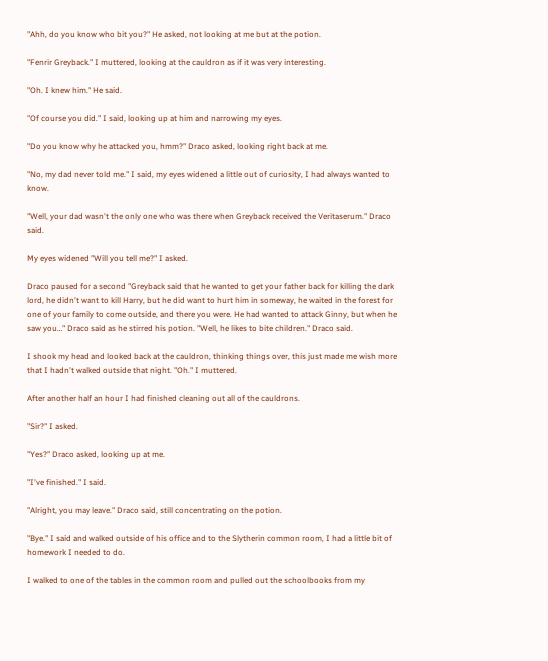"Ahh, do you know who bit you?" He asked, not looking at me but at the potion.

"Fenrir Greyback." I muttered, looking at the cauldron as if it was very interesting.

"Oh. I knew him." He said.

"Of course you did." I said, looking up at him and narrowing my eyes.

"Do you know why he attacked you, hmm?" Draco asked, looking right back at me.

"No, my dad never told me." I said, my eyes widened a little out of curiosity, I had always wanted to know.

"Well, your dad wasn't the only one who was there when Greyback received the Veritaserum." Draco said.

My eyes widened "Will you tell me?" I asked.

Draco paused for a second "Greyback said that he wanted to get your father back for killing the dark lord, he didn't want to kill Harry, but he did want to hurt him in someway, he waited in the forest for one of your family to come outside, and there you were. He had wanted to attack Ginny, but when he saw you…" Draco said as he stirred his potion. "Well, he likes to bite children." Draco said.

I shook my head and looked back at the cauldron, thinking things over, this just made me wish more that I hadn't walked outside that night. "Oh." I muttered.

After another half an hour I had finished cleaning out all of the cauldrons.

"Sir?" I asked.

"Yes?" Draco asked, looking up at me.

"I've finished." I said.

"Alright, you may leave." Draco said, still concentrating on the potion.

"Bye." I said and walked outside of his office and to the Slytherin common room, I had a little bit of homework I needed to do.

I walked to one of the tables in the common room and pulled out the schoolbooks from my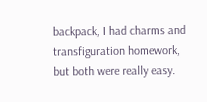backpack, I had charms and transfiguration homework, but both were really easy.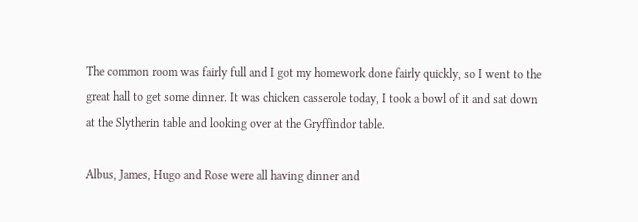The common room was fairly full and I got my homework done fairly quickly, so I went to the great hall to get some dinner. It was chicken casserole today, I took a bowl of it and sat down at the Slytherin table and looking over at the Gryffindor table.

Albus, James, Hugo and Rose were all having dinner and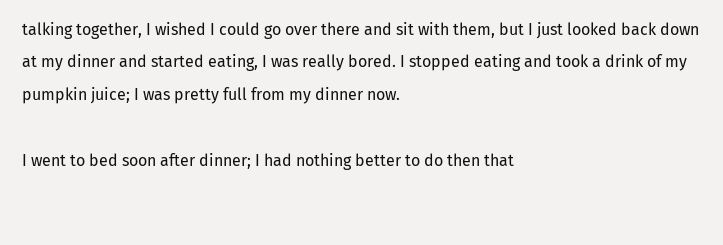talking together, I wished I could go over there and sit with them, but I just looked back down at my dinner and started eating, I was really bored. I stopped eating and took a drink of my pumpkin juice; I was pretty full from my dinner now.

I went to bed soon after dinner; I had nothing better to do then that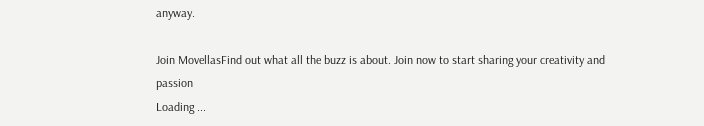anyway.

Join MovellasFind out what all the buzz is about. Join now to start sharing your creativity and passion
Loading ...